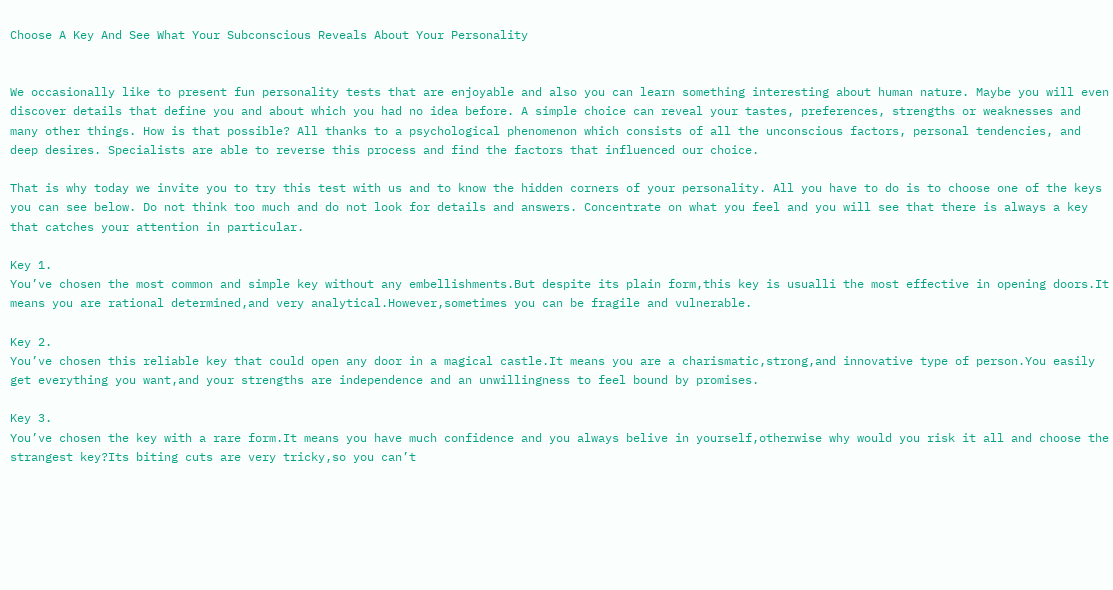Choose A Key And See What Your Subconscious Reveals About Your Personality


We occasionally like to present fun personality tests that are enjoyable and also you can learn something interesting about human nature. Maybe you will even discover details that define you and about which you had no idea before. A simple choice can reveal your tastes, preferences, strengths or weaknesses and many other things. How is that possible? All thanks to a psychological phenomenon which consists of all the unconscious factors, personal tendencies, and deep desires. Specialists are able to reverse this process and find the factors that influenced our choice.

That is why today we invite you to try this test with us and to know the hidden corners of your personality. All you have to do is to choose one of the keys you can see below. Do not think too much and do not look for details and answers. Concentrate on what you feel and you will see that there is always a key that catches your attention in particular.

Key 1.
You’ve chosen the most common and simple key without any embellishments.But despite its plain form,this key is usualli the most effective in opening doors.It means you are rational determined,and very analytical.However,sometimes you can be fragile and vulnerable.

Key 2.
You’ve chosen this reliable key that could open any door in a magical castle.It means you are a charismatic,strong,and innovative type of person.You easily get everything you want,and your strengths are independence and an unwillingness to feel bound by promises.

Key 3.
You’ve chosen the key with a rare form.It means you have much confidence and you always belive in yourself,otherwise why would you risk it all and choose the strangest key?Its biting cuts are very tricky,so you can’t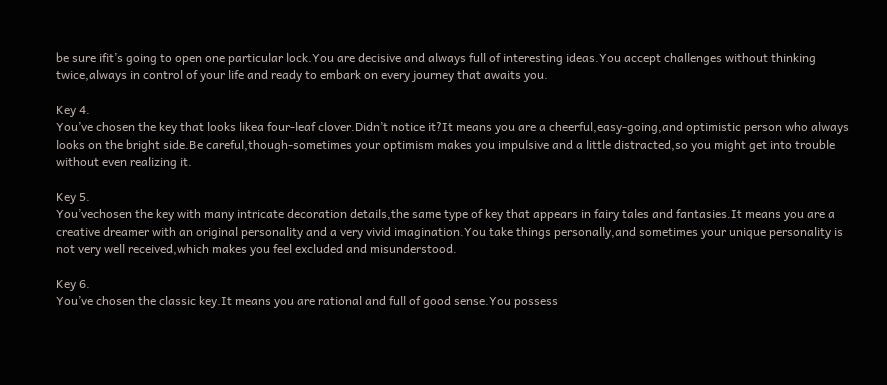be sure ifit’s going to open one particular lock.You are decisive and always full of interesting ideas.You accept challenges without thinking twice,always in control of your life and ready to embark on every journey that awaits you.

Key 4.
You’ve chosen the key that looks likea four-leaf clover.Didn’t notice it?It means you are a cheerful,easy-going,and optimistic person who always looks on the bright side.Be careful,though-sometimes your optimism makes you impulsive and a little distracted,so you might get into trouble without even realizing it.

Key 5.
You’vechosen the key with many intricate decoration details,the same type of key that appears in fairy tales and fantasies.It means you are a creative dreamer with an original personality and a very vivid imagination.You take things personally,and sometimes your unique personality is not very well received,which makes you feel excluded and misunderstood.

Key 6.
You’ve chosen the classic key.It means you are rational and full of good sense.You possess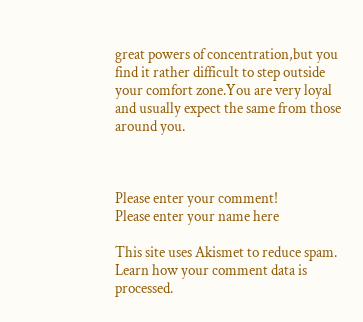great powers of concentration,but you find it rather difficult to step outside your comfort zone.You are very loyal and usually expect the same from those around you.



Please enter your comment!
Please enter your name here

This site uses Akismet to reduce spam. Learn how your comment data is processed.